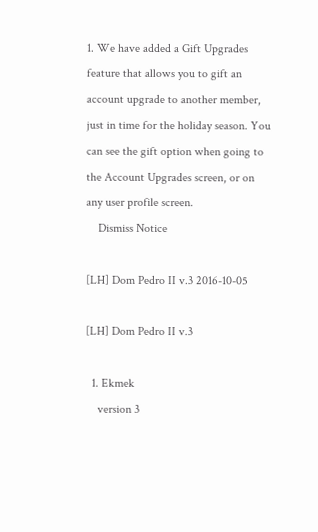1. We have added a Gift Upgrades feature that allows you to gift an account upgrade to another member, just in time for the holiday season. You can see the gift option when going to the Account Upgrades screen, or on any user profile screen.
    Dismiss Notice

[LH] Dom Pedro II v.3 2016-10-05

[LH] Dom Pedro II v.3

  1. Ekmek
    version 3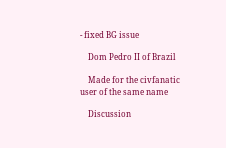- fixed BG issue

    Dom Pedro II of Brazil

    Made for the civfanatic user of the same name

    Discussion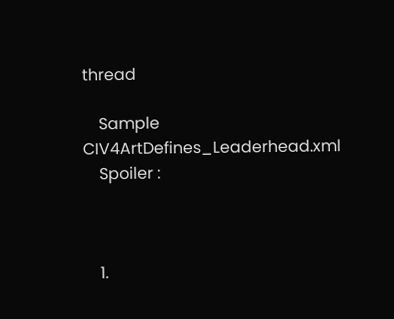thread

    Sample CIV4ArtDefines_Leaderhead.xml
    Spoiler :



    1.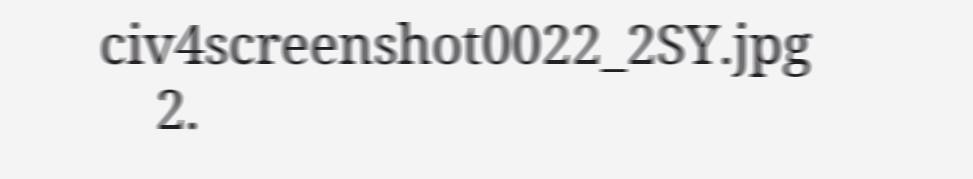civ4screenshot0022_2SY.jpg
    2.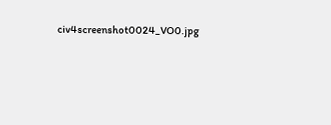civ4screenshot0024_VO0.jpg